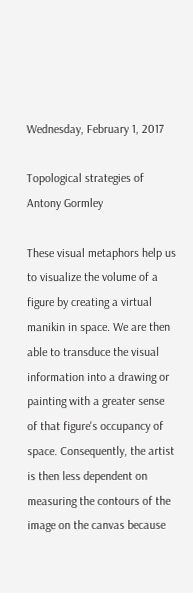Wednesday, February 1, 2017

Topological strategies of Antony Gormley

These visual metaphors help us to visualize the volume of a figure by creating a virtual manikin in space. We are then able to transduce the visual information into a drawing or painting with a greater sense of that figure's occupancy of space. Consequently, the artist is then less dependent on measuring the contours of the image on the canvas because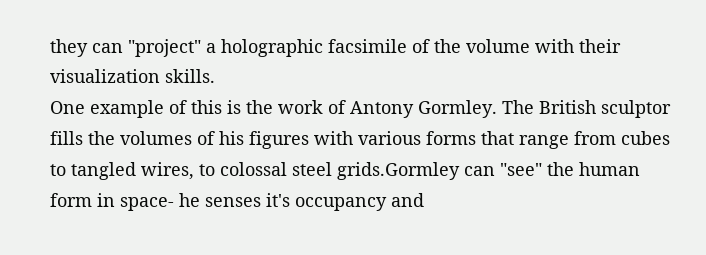they can "project" a holographic facsimile of the volume with their visualization skills.
One example of this is the work of Antony Gormley. The British sculptor fills the volumes of his figures with various forms that range from cubes to tangled wires, to colossal steel grids.Gormley can "see" the human form in space- he senses it's occupancy and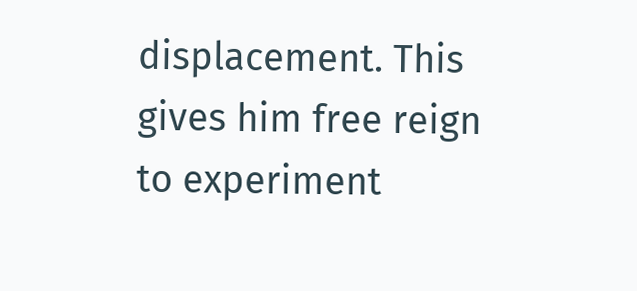displacement. This gives him free reign to experiment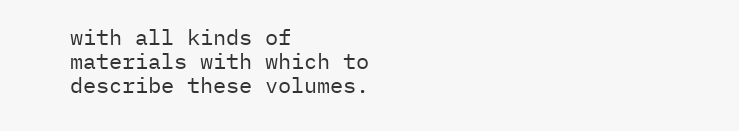with all kinds of materials with which to describe these volumes.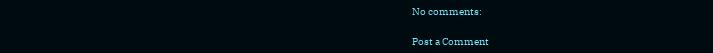No comments:

Post a Comment